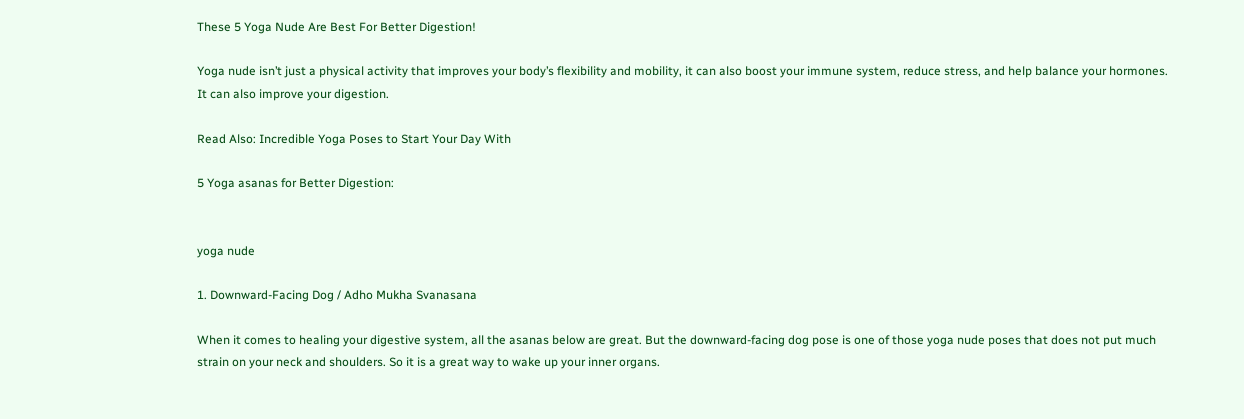These 5 Yoga Nude Are Best For Better Digestion!

Yoga nude isn’t just a physical activity that improves your body’s flexibility and mobility, it can also boost your immune system, reduce stress, and help balance your hormones. It can also improve your digestion.

Read Also: Incredible Yoga Poses to Start Your Day With

5 Yoga asanas for Better Digestion:


yoga nude

1. Downward-Facing Dog / Adho Mukha Svanasana

When it comes to healing your digestive system, all the asanas below are great. But the downward-facing dog pose is one of those yoga nude poses that does not put much strain on your neck and shoulders. So it is a great way to wake up your inner organs.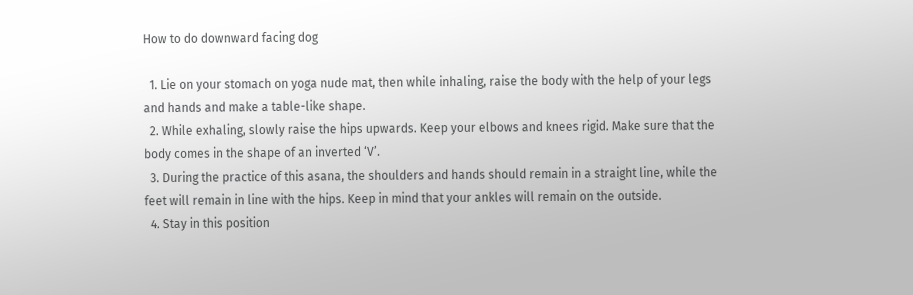How to do downward facing dog

  1. Lie on your stomach on yoga nude mat, then while inhaling, raise the body with the help of your legs and hands and make a table-like shape.
  2. While exhaling, slowly raise the hips upwards. Keep your elbows and knees rigid. Make sure that the body comes in the shape of an inverted ‘V’.
  3. During the practice of this asana, the shoulders and hands should remain in a straight line, while the feet will remain in line with the hips. Keep in mind that your ankles will remain on the outside.
  4. Stay in this position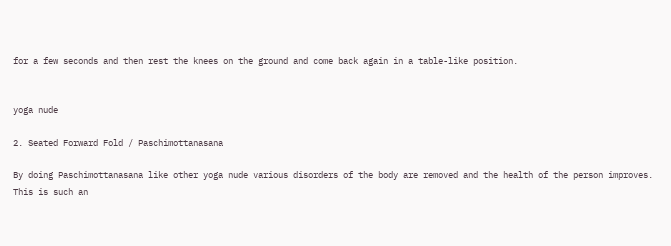for a few seconds and then rest the knees on the ground and come back again in a table-like position.


yoga nude

2. Seated Forward Fold / Paschimottanasana

By doing Paschimottanasana like other yoga nude various disorders of the body are removed and the health of the person improves. This is such an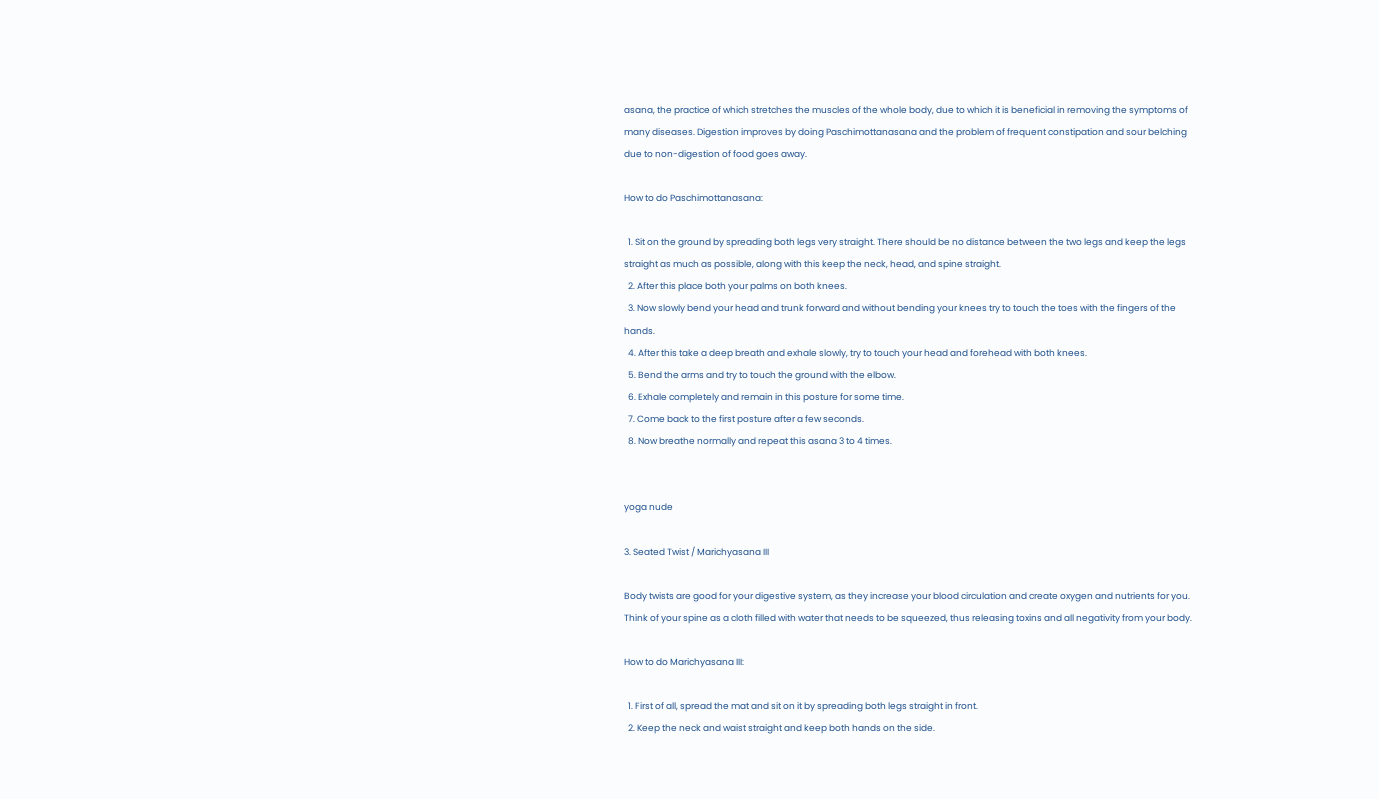asana, the practice of which stretches the muscles of the whole body, due to which it is beneficial in removing the symptoms of many diseases. Digestion improves by doing Paschimottanasana and the problem of frequent constipation and sour belching due to non-digestion of food goes away.

How to do Paschimottanasana:

  1. Sit on the ground by spreading both legs very straight. There should be no distance between the two legs and keep the legs straight as much as possible, along with this keep the neck, head, and spine straight.
  2. After this place both your palms on both knees.
  3. Now slowly bend your head and trunk forward and without bending your knees try to touch the toes with the fingers of the hands.
  4. After this take a deep breath and exhale slowly, try to touch your head and forehead with both knees.
  5. Bend the arms and try to touch the ground with the elbow.
  6. Exhale completely and remain in this posture for some time.
  7. Come back to the first posture after a few seconds.
  8. Now breathe normally and repeat this asana 3 to 4 times.


yoga nude

3. Seated Twist / Marichyasana III

Body twists are good for your digestive system, as they increase your blood circulation and create oxygen and nutrients for you. Think of your spine as a cloth filled with water that needs to be squeezed, thus releasing toxins and all negativity from your body.

How to do Marichyasana III:

  1. First of all, spread the mat and sit on it by spreading both legs straight in front.
  2. Keep the neck and waist straight and keep both hands on the side.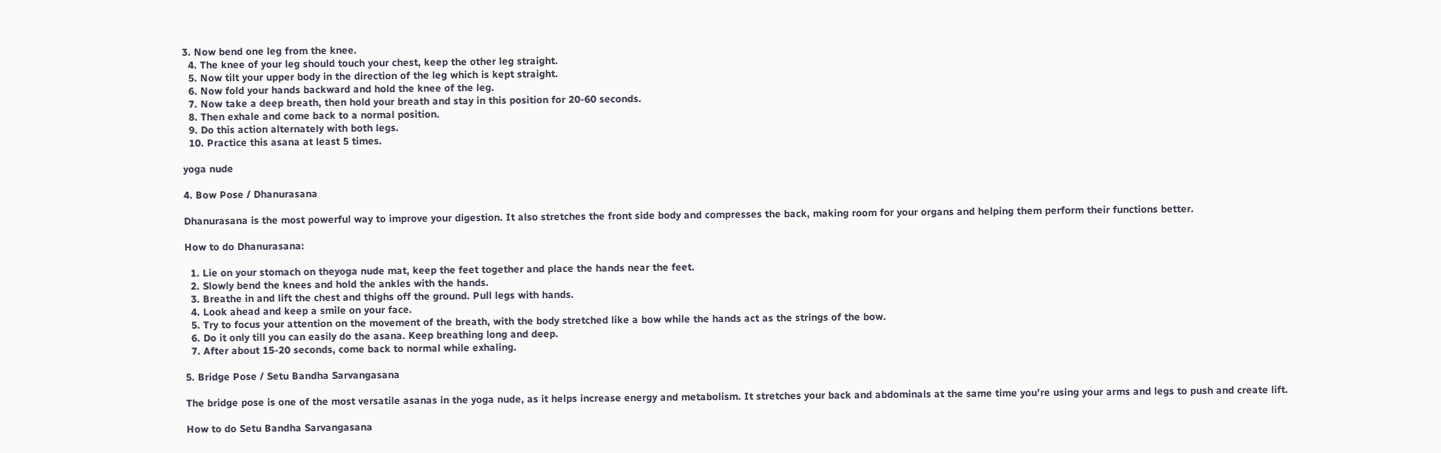3. Now bend one leg from the knee.
  4. The knee of your leg should touch your chest, keep the other leg straight.
  5. Now tilt your upper body in the direction of the leg which is kept straight.
  6. Now fold your hands backward and hold the knee of the leg.
  7. Now take a deep breath, then hold your breath and stay in this position for 20-60 seconds.
  8. Then exhale and come back to a normal position.
  9. Do this action alternately with both legs.
  10. Practice this asana at least 5 times.

yoga nude

4. Bow Pose / Dhanurasana

Dhanurasana is the most powerful way to improve your digestion. It also stretches the front side body and compresses the back, making room for your organs and helping them perform their functions better.

How to do Dhanurasana:

  1. Lie on your stomach on theyoga nude mat, keep the feet together and place the hands near the feet.
  2. Slowly bend the knees and hold the ankles with the hands.
  3. Breathe in and lift the chest and thighs off the ground. Pull legs with hands.
  4. Look ahead and keep a smile on your face.
  5. Try to focus your attention on the movement of the breath, with the body stretched like a bow while the hands act as the strings of the bow.
  6. Do it only till you can easily do the asana. Keep breathing long and deep.
  7. After about 15-20 seconds, come back to normal while exhaling.

5. Bridge Pose / Setu Bandha Sarvangasana

The bridge pose is one of the most versatile asanas in the yoga nude, as it helps increase energy and metabolism. It stretches your back and abdominals at the same time you’re using your arms and legs to push and create lift.

How to do Setu Bandha Sarvangasana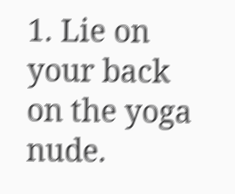1. Lie on your back on the yoga nude.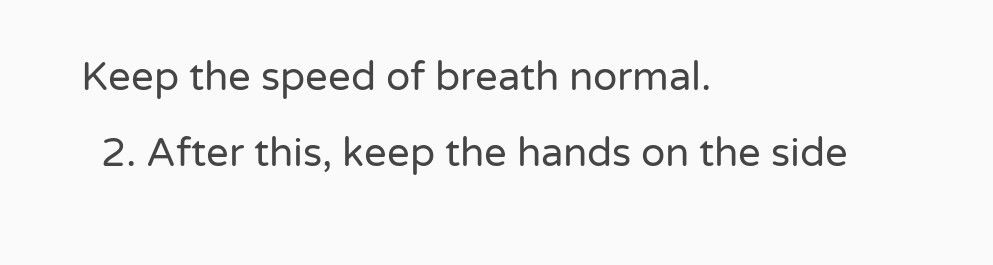Keep the speed of breath normal.
  2. After this, keep the hands on the side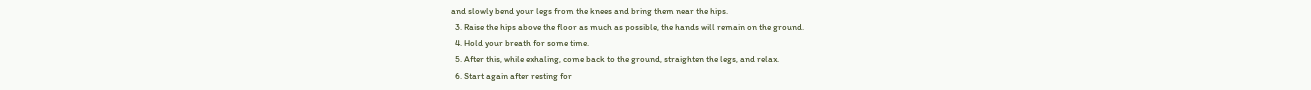and slowly bend your legs from the knees and bring them near the hips.
  3. Raise the hips above the floor as much as possible, the hands will remain on the ground.
  4. Hold your breath for some time.
  5. After this, while exhaling, come back to the ground, straighten the legs, and relax.
  6. Start again after resting for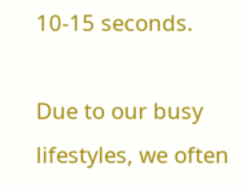10-15 seconds.

Due to our busy lifestyles, we often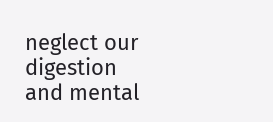neglect our digestion and mental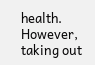health. However, taking out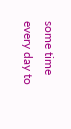some time every day to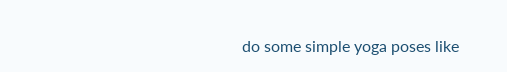do some simple yoga poses like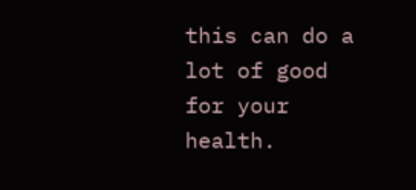this can do a lot of good for your health.